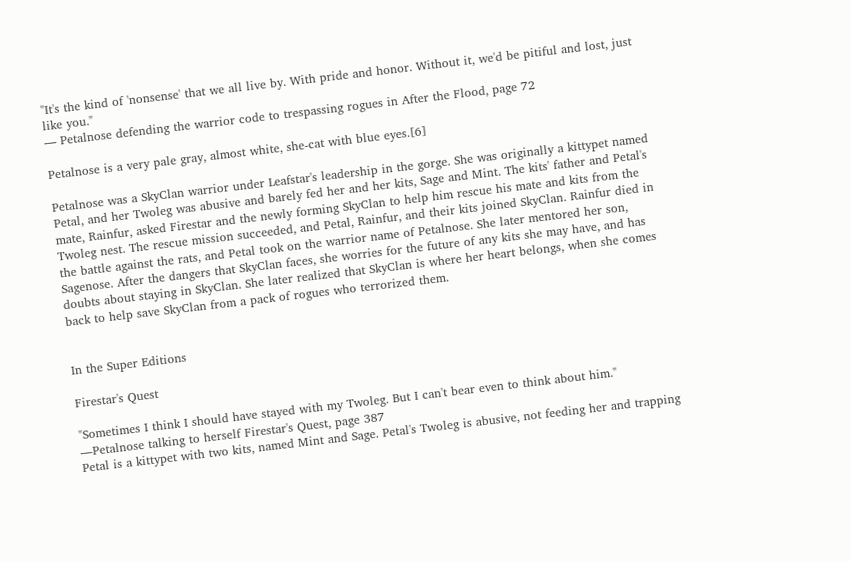"It's the kind of 'nonsense' that we all live by. With pride and honor. Without it, we'd be pitiful and lost, just like you."
— Petalnose defending the warrior code to trespassing rogues in After the Flood, page 72

Petalnose is a very pale gray, almost white, she-cat with blue eyes.[6]

Petalnose was a SkyClan warrior under Leafstar's leadership in the gorge. She was originally a kittypet named Petal, and her Twoleg was abusive and barely fed her and her kits, Sage and Mint. The kits' father and Petal's mate, Rainfur, asked Firestar and the newly forming SkyClan to help him rescue his mate and kits from the Twoleg nest. The rescue mission succeeded, and Petal, Rainfur, and their kits joined SkyClan. Rainfur died in the battle against the rats, and Petal took on the warrior name of Petalnose. She later mentored her son, Sagenose. After the dangers that SkyClan faces, she worries for the future of any kits she may have, and has doubts about staying in SkyClan. She later realized that SkyClan is where her heart belongs, when she comes back to help save SkyClan from a pack of rogues who terrorized them.


In the Super Editions

Firestar's Quest

"Sometimes I think I should have stayed with my Twoleg. But I can't bear even to think about him."
―Petalnose talking to herself Firestar's Quest, page 387
Petal is a kittypet with two kits, named Mint and Sage. Petal's Twoleg is abusive, not feeding her and trapping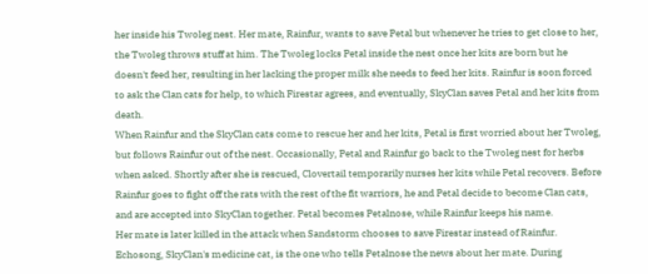her inside his Twoleg nest. Her mate, Rainfur, wants to save Petal but whenever he tries to get close to her, the Twoleg throws stuff at him. The Twoleg locks Petal inside the nest once her kits are born but he doesn't feed her, resulting in her lacking the proper milk she needs to feed her kits. Rainfur is soon forced to ask the Clan cats for help, to which Firestar agrees, and eventually, SkyClan saves Petal and her kits from death.
When Rainfur and the SkyClan cats come to rescue her and her kits, Petal is first worried about her Twoleg, but follows Rainfur out of the nest. Occasionally, Petal and Rainfur go back to the Twoleg nest for herbs when asked. Shortly after she is rescued, Clovertail temporarily nurses her kits while Petal recovers. Before Rainfur goes to fight off the rats with the rest of the fit warriors, he and Petal decide to become Clan cats, and are accepted into SkyClan together. Petal becomes Petalnose, while Rainfur keeps his name.
Her mate is later killed in the attack when Sandstorm chooses to save Firestar instead of Rainfur. Echosong, SkyClan's medicine cat, is the one who tells Petalnose the news about her mate. During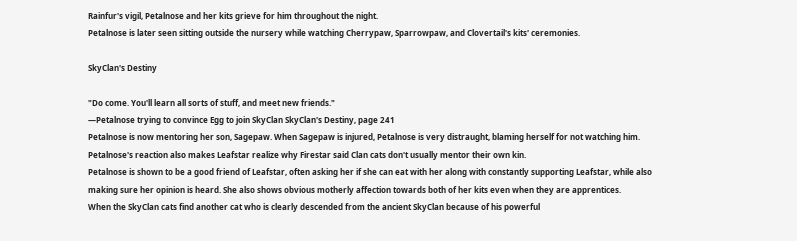Rainfur's vigil, Petalnose and her kits grieve for him throughout the night.
Petalnose is later seen sitting outside the nursery while watching Cherrypaw, Sparrowpaw, and Clovertail's kits' ceremonies.

SkyClan's Destiny

"Do come. You'll learn all sorts of stuff, and meet new friends."
―Petalnose trying to convince Egg to join SkyClan SkyClan's Destiny, page 241
Petalnose is now mentoring her son, Sagepaw. When Sagepaw is injured, Petalnose is very distraught, blaming herself for not watching him. Petalnose's reaction also makes Leafstar realize why Firestar said Clan cats don't usually mentor their own kin.
Petalnose is shown to be a good friend of Leafstar, often asking her if she can eat with her along with constantly supporting Leafstar, while also making sure her opinion is heard. She also shows obvious motherly affection towards both of her kits even when they are apprentices.
When the SkyClan cats find another cat who is clearly descended from the ancient SkyClan because of his powerful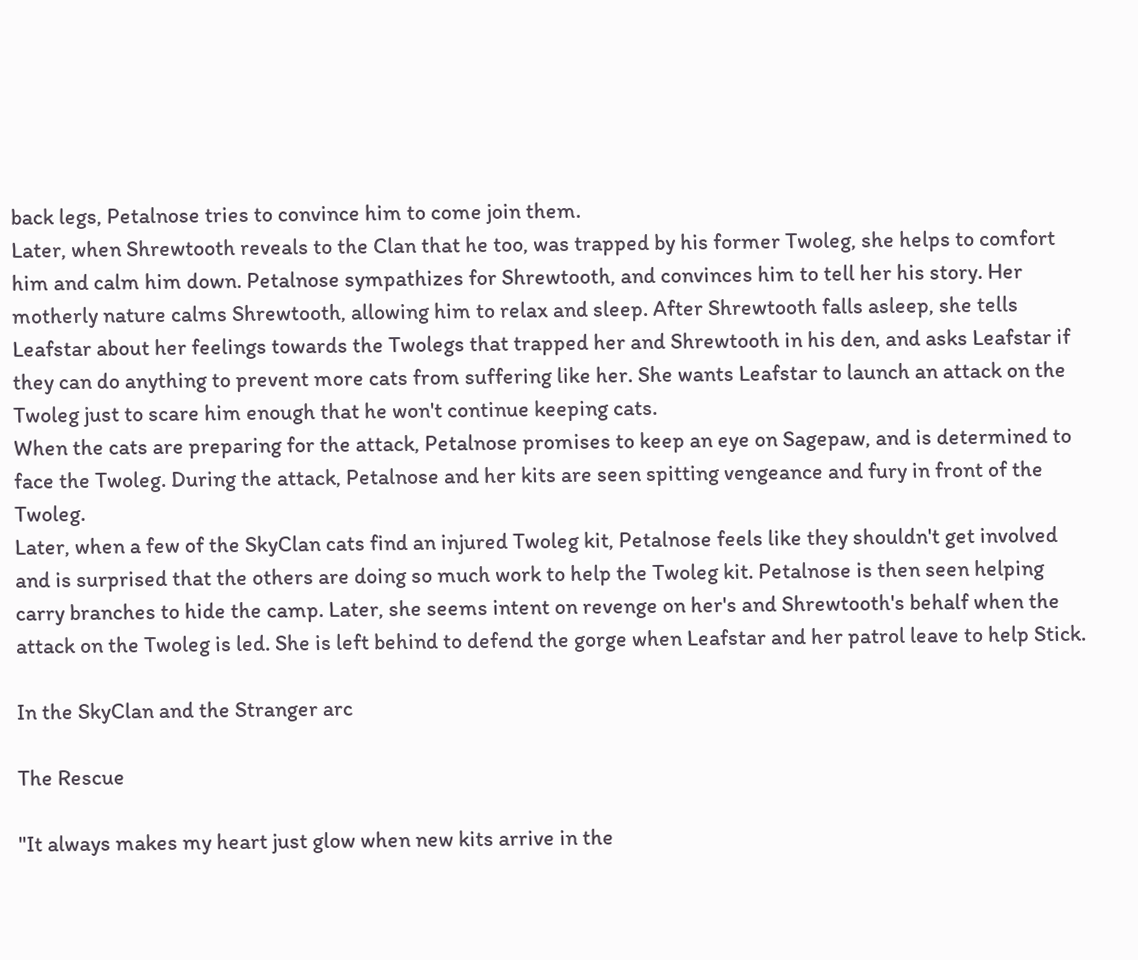back legs, Petalnose tries to convince him to come join them.
Later, when Shrewtooth reveals to the Clan that he too, was trapped by his former Twoleg, she helps to comfort him and calm him down. Petalnose sympathizes for Shrewtooth, and convinces him to tell her his story. Her motherly nature calms Shrewtooth, allowing him to relax and sleep. After Shrewtooth falls asleep, she tells Leafstar about her feelings towards the Twolegs that trapped her and Shrewtooth in his den, and asks Leafstar if they can do anything to prevent more cats from suffering like her. She wants Leafstar to launch an attack on the Twoleg just to scare him enough that he won't continue keeping cats.
When the cats are preparing for the attack, Petalnose promises to keep an eye on Sagepaw, and is determined to face the Twoleg. During the attack, Petalnose and her kits are seen spitting vengeance and fury in front of the Twoleg.
Later, when a few of the SkyClan cats find an injured Twoleg kit, Petalnose feels like they shouldn't get involved and is surprised that the others are doing so much work to help the Twoleg kit. Petalnose is then seen helping carry branches to hide the camp. Later, she seems intent on revenge on her's and Shrewtooth's behalf when the attack on the Twoleg is led. She is left behind to defend the gorge when Leafstar and her patrol leave to help Stick.

In the SkyClan and the Stranger arc

The Rescue

"It always makes my heart just glow when new kits arrive in the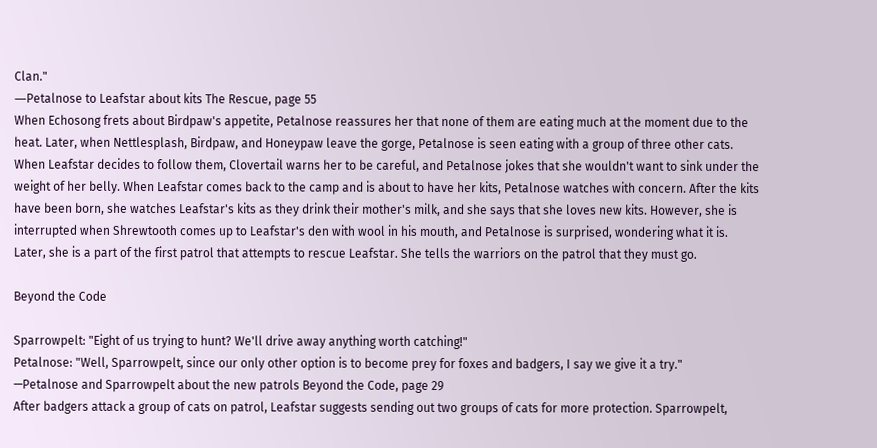Clan."
―Petalnose to Leafstar about kits The Rescue, page 55
When Echosong frets about Birdpaw's appetite, Petalnose reassures her that none of them are eating much at the moment due to the heat. Later, when Nettlesplash, Birdpaw, and Honeypaw leave the gorge, Petalnose is seen eating with a group of three other cats. When Leafstar decides to follow them, Clovertail warns her to be careful, and Petalnose jokes that she wouldn't want to sink under the weight of her belly. When Leafstar comes back to the camp and is about to have her kits, Petalnose watches with concern. After the kits have been born, she watches Leafstar's kits as they drink their mother's milk, and she says that she loves new kits. However, she is interrupted when Shrewtooth comes up to Leafstar's den with wool in his mouth, and Petalnose is surprised, wondering what it is.
Later, she is a part of the first patrol that attempts to rescue Leafstar. She tells the warriors on the patrol that they must go.

Beyond the Code

Sparrowpelt: "Eight of us trying to hunt? We'll drive away anything worth catching!"
Petalnose: "Well, Sparrowpelt, since our only other option is to become prey for foxes and badgers, I say we give it a try."
—Petalnose and Sparrowpelt about the new patrols Beyond the Code, page 29
After badgers attack a group of cats on patrol, Leafstar suggests sending out two groups of cats for more protection. Sparrowpelt,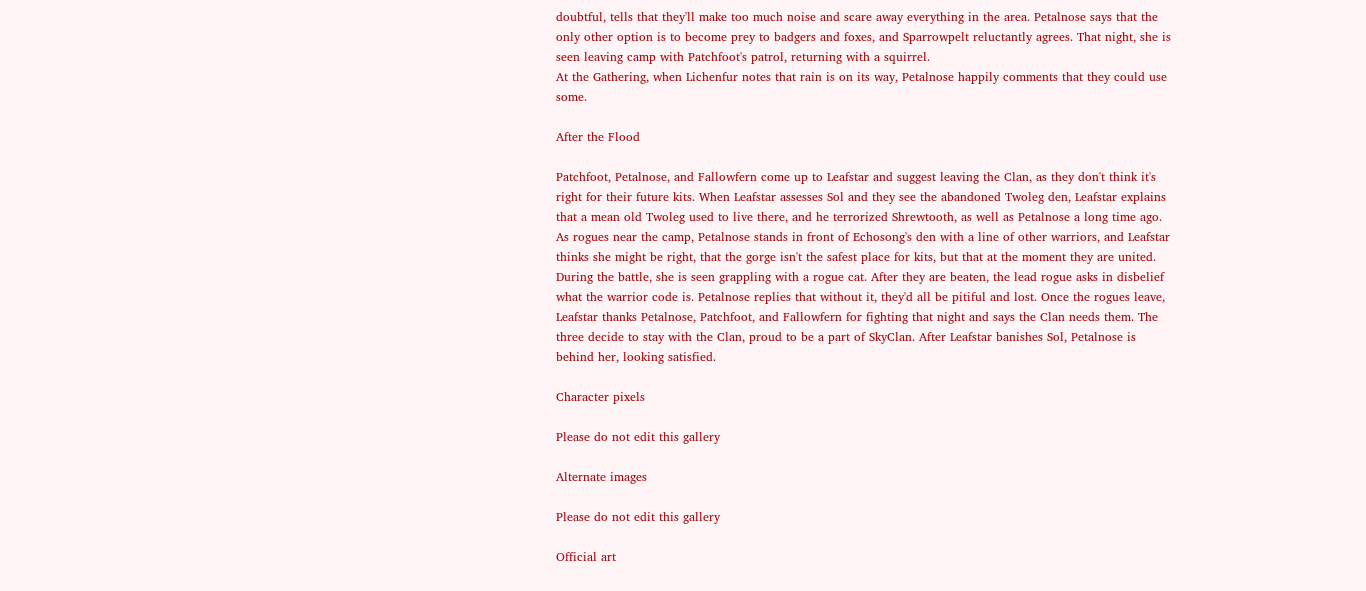doubtful, tells that they'll make too much noise and scare away everything in the area. Petalnose says that the only other option is to become prey to badgers and foxes, and Sparrowpelt reluctantly agrees. That night, she is seen leaving camp with Patchfoot's patrol, returning with a squirrel.
At the Gathering, when Lichenfur notes that rain is on its way, Petalnose happily comments that they could use some.

After the Flood

Patchfoot, Petalnose, and Fallowfern come up to Leafstar and suggest leaving the Clan, as they don't think it's right for their future kits. When Leafstar assesses Sol and they see the abandoned Twoleg den, Leafstar explains that a mean old Twoleg used to live there, and he terrorized Shrewtooth, as well as Petalnose a long time ago.
As rogues near the camp, Petalnose stands in front of Echosong's den with a line of other warriors, and Leafstar thinks she might be right, that the gorge isn't the safest place for kits, but that at the moment they are united. During the battle, she is seen grappling with a rogue cat. After they are beaten, the lead rogue asks in disbelief what the warrior code is. Petalnose replies that without it, they'd all be pitiful and lost. Once the rogues leave, Leafstar thanks Petalnose, Patchfoot, and Fallowfern for fighting that night and says the Clan needs them. The three decide to stay with the Clan, proud to be a part of SkyClan. After Leafstar banishes Sol, Petalnose is behind her, looking satisfied.

Character pixels

Please do not edit this gallery

Alternate images

Please do not edit this gallery

Official art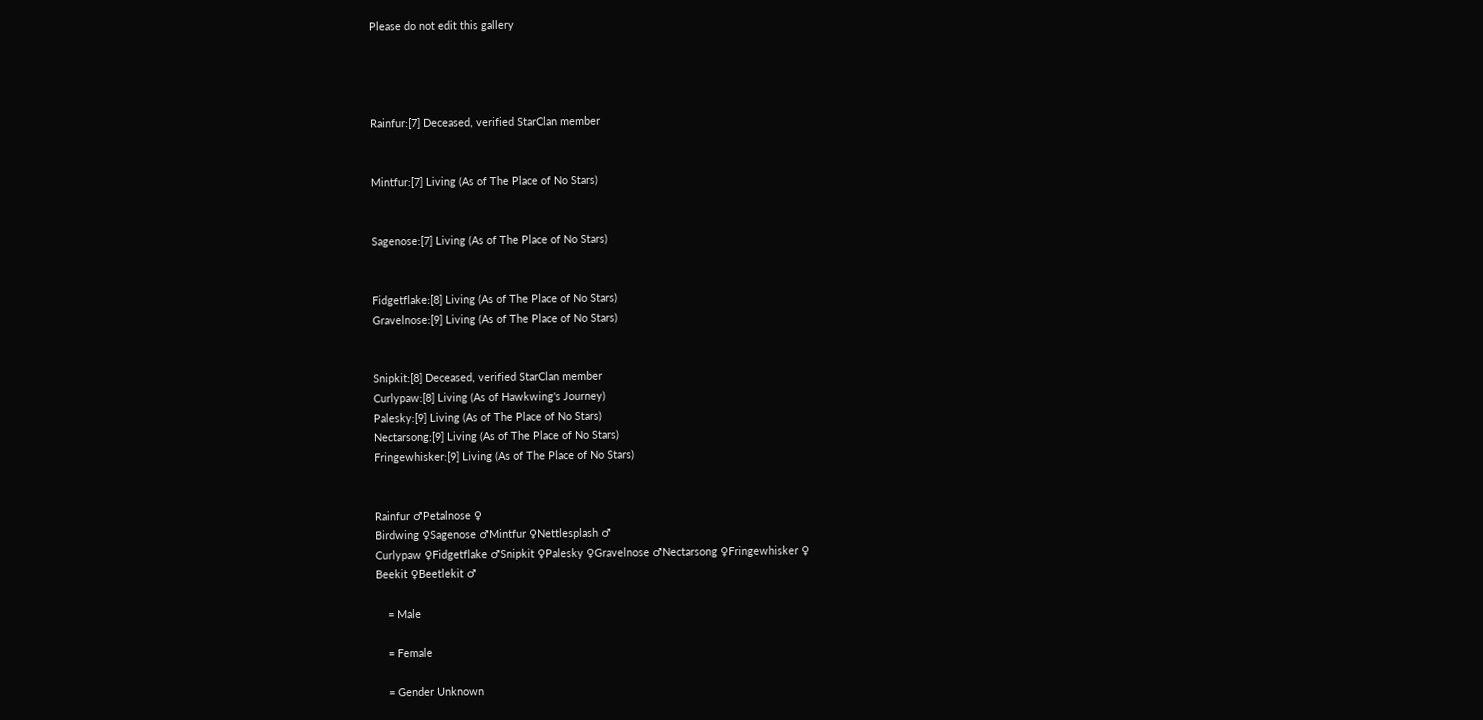Please do not edit this gallery




Rainfur:[7] Deceased, verified StarClan member


Mintfur:[7] Living (As of The Place of No Stars)


Sagenose:[7] Living (As of The Place of No Stars)


Fidgetflake:[8] Living (As of The Place of No Stars)
Gravelnose:[9] Living (As of The Place of No Stars)


Snipkit:[8] Deceased, verified StarClan member
Curlypaw:[8] Living (As of Hawkwing's Journey)
Palesky:[9] Living (As of The Place of No Stars)
Nectarsong:[9] Living (As of The Place of No Stars)
Fringewhisker:[9] Living (As of The Place of No Stars)


Rainfur ♂Petalnose ♀
Birdwing ♀Sagenose ♂Mintfur ♀Nettlesplash ♂
Curlypaw ♀Fidgetflake ♂Snipkit ♀Palesky ♀Gravelnose ♂Nectarsong ♀Fringewhisker ♀
Beekit ♀Beetlekit ♂

    = Male

    = Female

    = Gender Unknown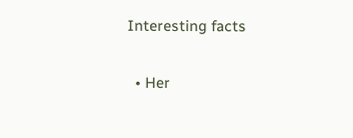Interesting facts

  • Her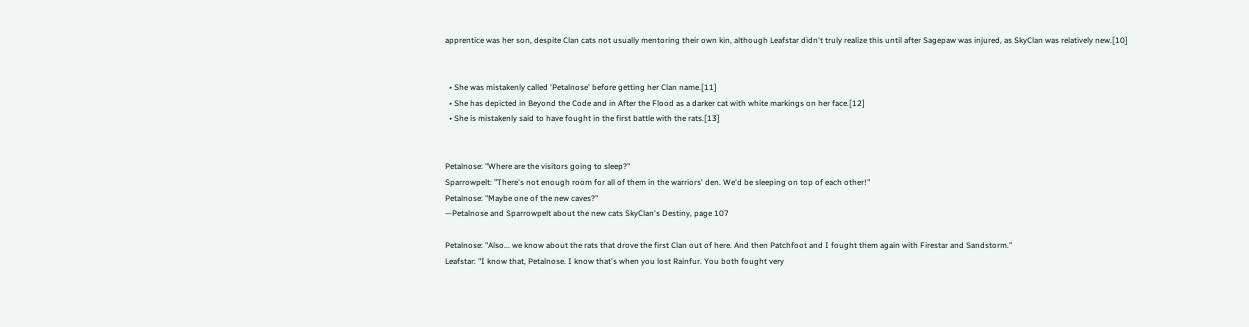apprentice was her son, despite Clan cats not usually mentoring their own kin, although Leafstar didn't truly realize this until after Sagepaw was injured, as SkyClan was relatively new.[10]


  • She was mistakenly called 'Petalnose' before getting her Clan name.[11]
  • She has depicted in Beyond the Code and in After the Flood as a darker cat with white markings on her face.[12]
  • She is mistakenly said to have fought in the first battle with the rats.[13]


Petalnose: "Where are the visitors going to sleep?"
Sparrowpelt: "There's not enough room for all of them in the warriors' den. We'd be sleeping on top of each other!"
Petalnose: "Maybe one of the new caves?"
—Petalnose and Sparrowpelt about the new cats SkyClan's Destiny, page 107

Petalnose: "Also... we know about the rats that drove the first Clan out of here. And then Patchfoot and I fought them again with Firestar and Sandstorm."
Leafstar: "I know that, Petalnose. I know that's when you lost Rainfur. You both fought very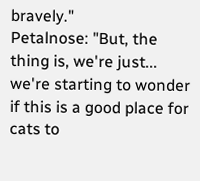bravely."
Petalnose: "But, the thing is, we're just... we're starting to wonder if this is a good place for cats to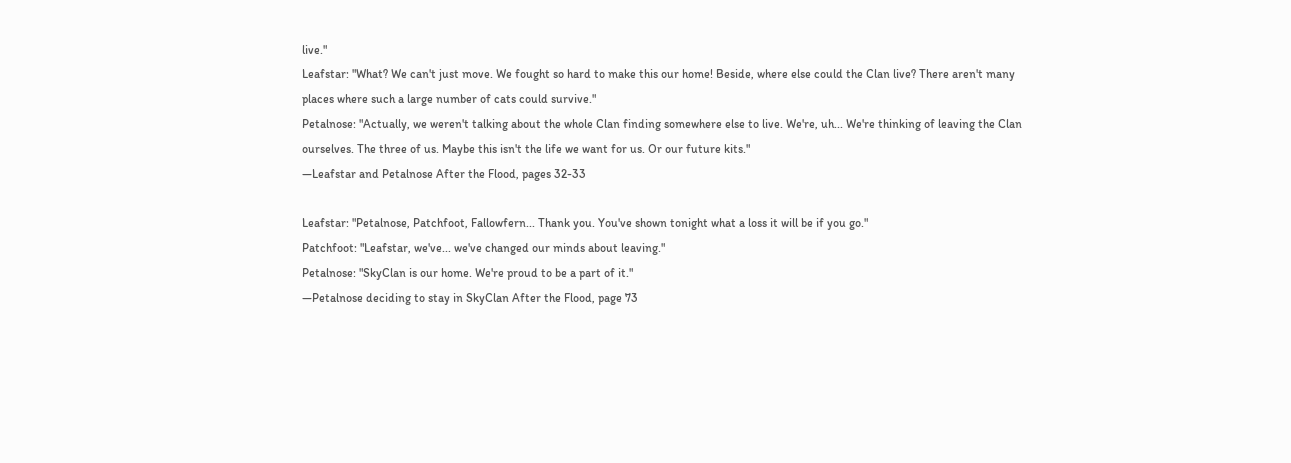live."
Leafstar: "What? We can't just move. We fought so hard to make this our home! Beside, where else could the Clan live? There aren't many places where such a large number of cats could survive."
Petalnose: "Actually, we weren't talking about the whole Clan finding somewhere else to live. We're, uh... We're thinking of leaving the Clan ourselves. The three of us. Maybe this isn't the life we want for us. Or our future kits."
—Leafstar and Petalnose After the Flood, pages 32-33

Leafstar: "Petalnose, Patchfoot, Fallowfern... Thank you. You've shown tonight what a loss it will be if you go."
Patchfoot: "Leafstar, we've... we've changed our minds about leaving."
Petalnose: "SkyClan is our home. We're proud to be a part of it."
—Petalnose deciding to stay in SkyClan After the Flood, page 73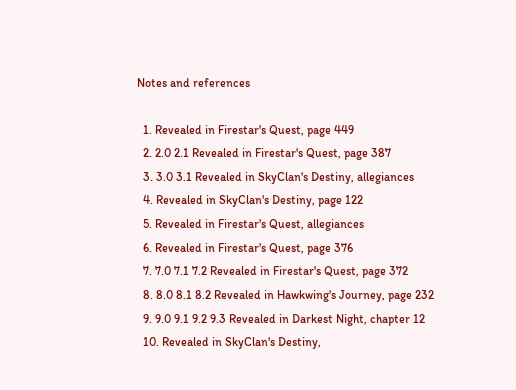Notes and references

  1. Revealed in Firestar's Quest, page 449
  2. 2.0 2.1 Revealed in Firestar's Quest, page 387
  3. 3.0 3.1 Revealed in SkyClan's Destiny, allegiances
  4. Revealed in SkyClan's Destiny, page 122
  5. Revealed in Firestar's Quest, allegiances
  6. Revealed in Firestar's Quest, page 376
  7. 7.0 7.1 7.2 Revealed in Firestar's Quest, page 372
  8. 8.0 8.1 8.2 Revealed in Hawkwing's Journey, page 232
  9. 9.0 9.1 9.2 9.3 Revealed in Darkest Night, chapter 12
  10. Revealed in SkyClan's Destiny,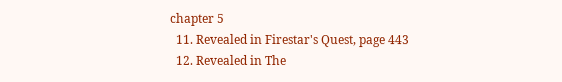chapter 5
  11. Revealed in Firestar's Quest, page 443
  12. Revealed in The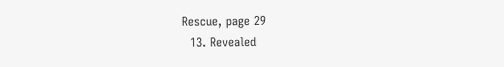Rescue, page 29
  13. Revealed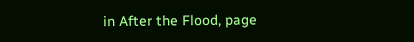in After the Flood, page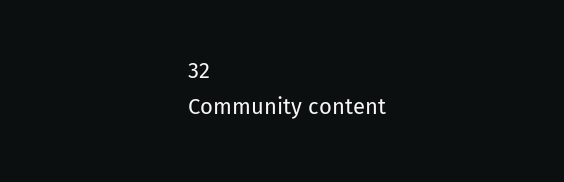32
Community content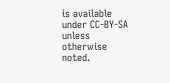is available under CC-BY-SA unless otherwise noted.